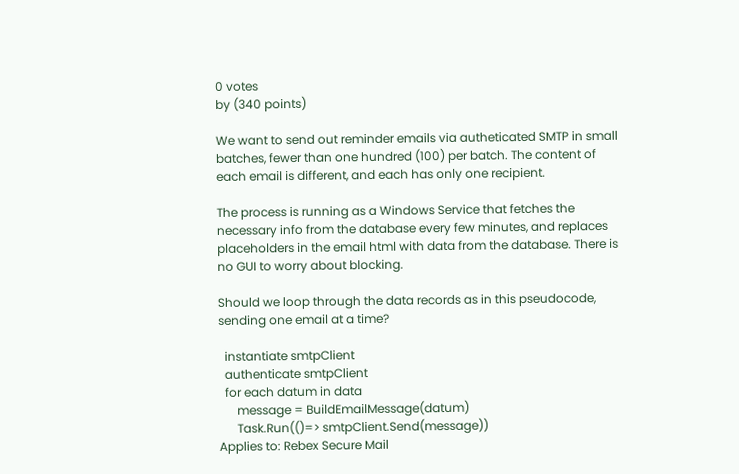0 votes
by (340 points)

We want to send out reminder emails via autheticated SMTP in small batches, fewer than one hundred (100) per batch. The content of each email is different, and each has only one recipient.

The process is running as a Windows Service that fetches the necessary info from the database every few minutes, and replaces placeholders in the email html with data from the database. There is no GUI to worry about blocking.

Should we loop through the data records as in this pseudocode, sending one email at a time?

  instantiate smtpClient
  authenticate smtpClient
  for each datum in data
      message = BuildEmailMessage(datum)
      Task.Run(()=> smtpClient.Send(message))
Applies to: Rebex Secure Mail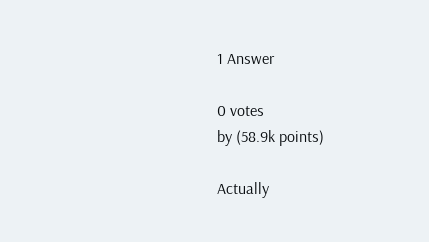1 Answer

0 votes
by (58.9k points)

Actually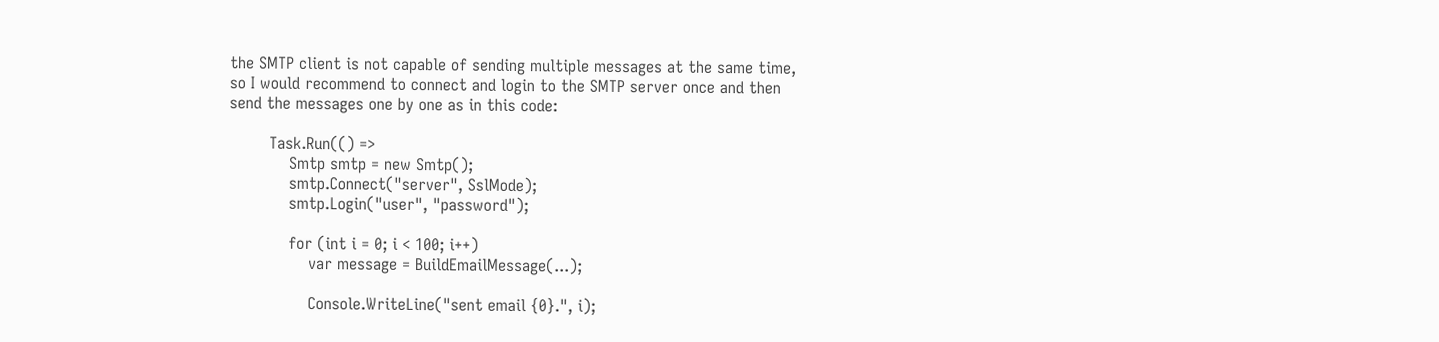the SMTP client is not capable of sending multiple messages at the same time, so I would recommend to connect and login to the SMTP server once and then send the messages one by one as in this code:

        Task.Run(() =>
            Smtp smtp = new Smtp();
            smtp.Connect("server", SslMode);
            smtp.Login("user", "password");

            for (int i = 0; i < 100; i++)
                var message = BuildEmailMessage(...);

                Console.WriteLine("sent email {0}.", i);